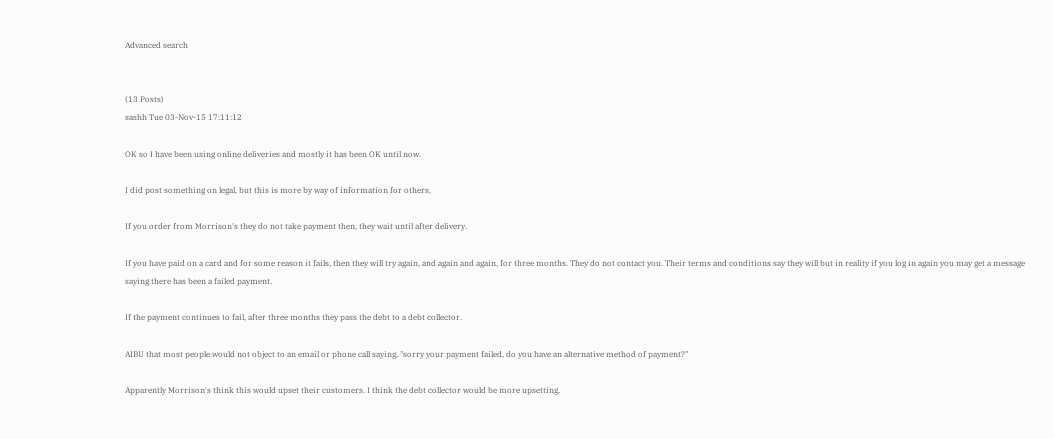Advanced search


(13 Posts)
sashh Tue 03-Nov-15 17:11:12

OK so I have been using online deliveries and mostly it has been OK until now.

I did post something on legal, but this is more by way of information for others,

If you order from Morrison's they do not take payment then, they wait until after delivery.

If you have paid on a card and for some reason it fails, then they will try again, and again and again, for three months. They do not contact you. Their terms and conditions say they will but in reality if you log in again you may get a message saying there has been a failed payment.

If the payment continues to fail, after three months they pass the debt to a debt collector.

AIBU that most people would not object to an email or phone call saying, "sorry your payment failed, do you have an alternative method of payment?"

Apparently Morrison's think this would upset their customers. I think the debt collector would be more upsetting.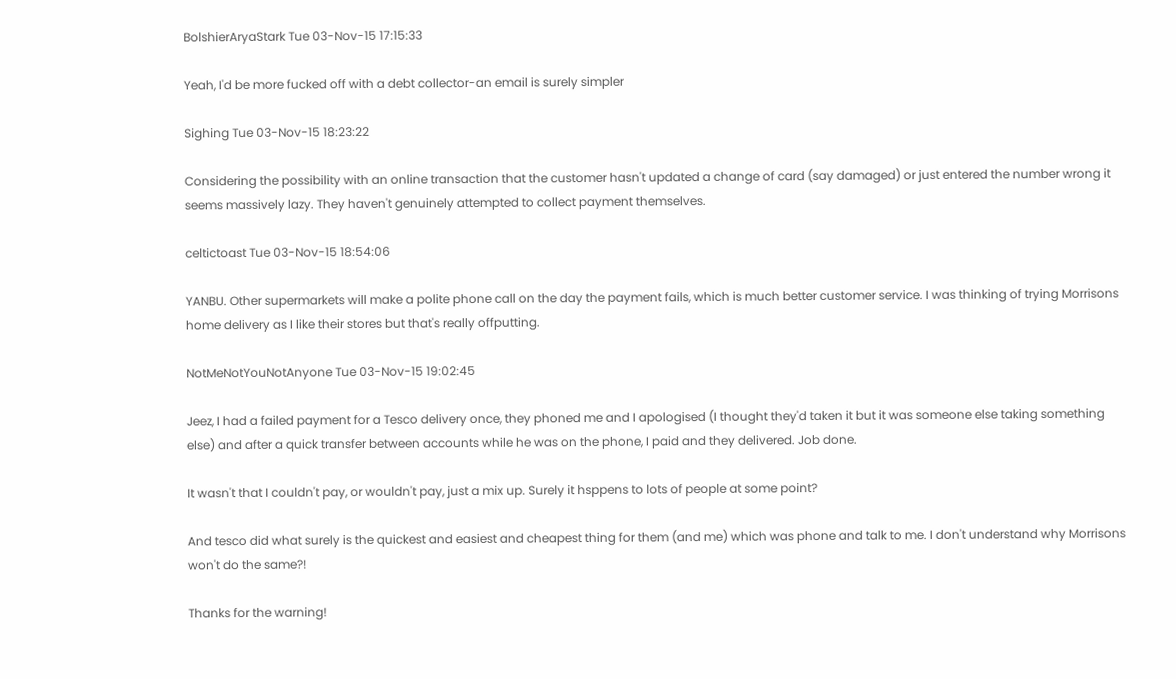BolshierAryaStark Tue 03-Nov-15 17:15:33

Yeah, I'd be more fucked off with a debt collector-an email is surely simpler

Sighing Tue 03-Nov-15 18:23:22

Considering the possibility with an online transaction that the customer hasn't updated a change of card (say damaged) or just entered the number wrong it seems massively lazy. They haven't genuinely attempted to collect payment themselves.

celtictoast Tue 03-Nov-15 18:54:06

YANBU. Other supermarkets will make a polite phone call on the day the payment fails, which is much better customer service. I was thinking of trying Morrisons home delivery as I like their stores but that's really offputting.

NotMeNotYouNotAnyone Tue 03-Nov-15 19:02:45

Jeez, I had a failed payment for a Tesco delivery once, they phoned me and I apologised (I thought they'd taken it but it was someone else taking something else) and after a quick transfer between accounts while he was on the phone, I paid and they delivered. Job done.

It wasn't that I couldn't pay, or wouldn't pay, just a mix up. Surely it hsppens to lots of people at some point?

And tesco did what surely is the quickest and easiest and cheapest thing for them (and me) which was phone and talk to me. I don't understand why Morrisons won't do the same?!

Thanks for the warning!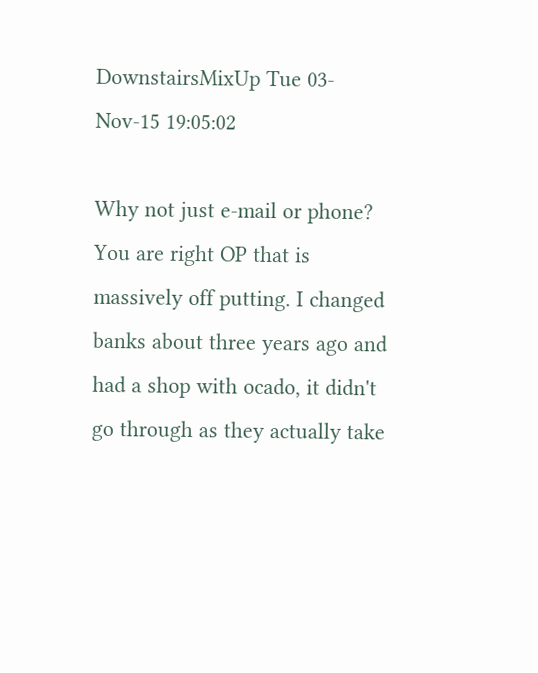DownstairsMixUp Tue 03-Nov-15 19:05:02

Why not just e-mail or phone? You are right OP that is massively off putting. I changed banks about three years ago and had a shop with ocado, it didn't go through as they actually take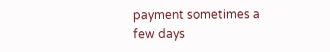payment sometimes a few days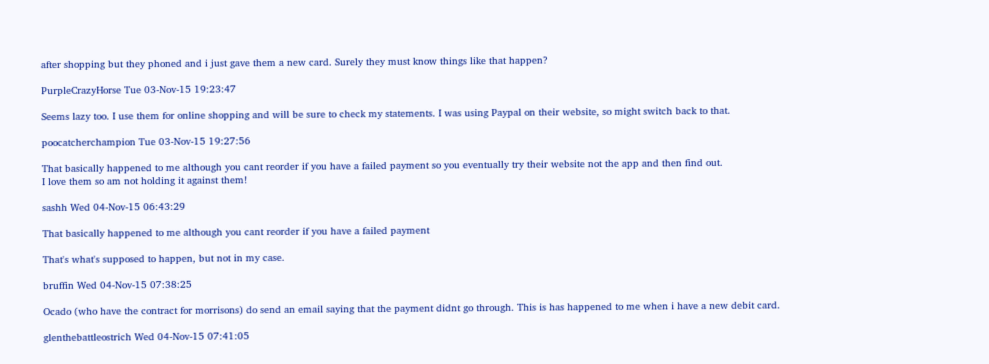after shopping but they phoned and i just gave them a new card. Surely they must know things like that happen?

PurpleCrazyHorse Tue 03-Nov-15 19:23:47

Seems lazy too. I use them for online shopping and will be sure to check my statements. I was using Paypal on their website, so might switch back to that.

poocatcherchampion Tue 03-Nov-15 19:27:56

That basically happened to me although you cant reorder if you have a failed payment so you eventually try their website not the app and then find out.
I love them so am not holding it against them!

sashh Wed 04-Nov-15 06:43:29

That basically happened to me although you cant reorder if you have a failed payment

That's what's supposed to happen, but not in my case.

bruffin Wed 04-Nov-15 07:38:25

Ocado (who have the contract for morrisons) do send an email saying that the payment didnt go through. This is has happened to me when i have a new debit card.

glenthebattleostrich Wed 04-Nov-15 07:41:05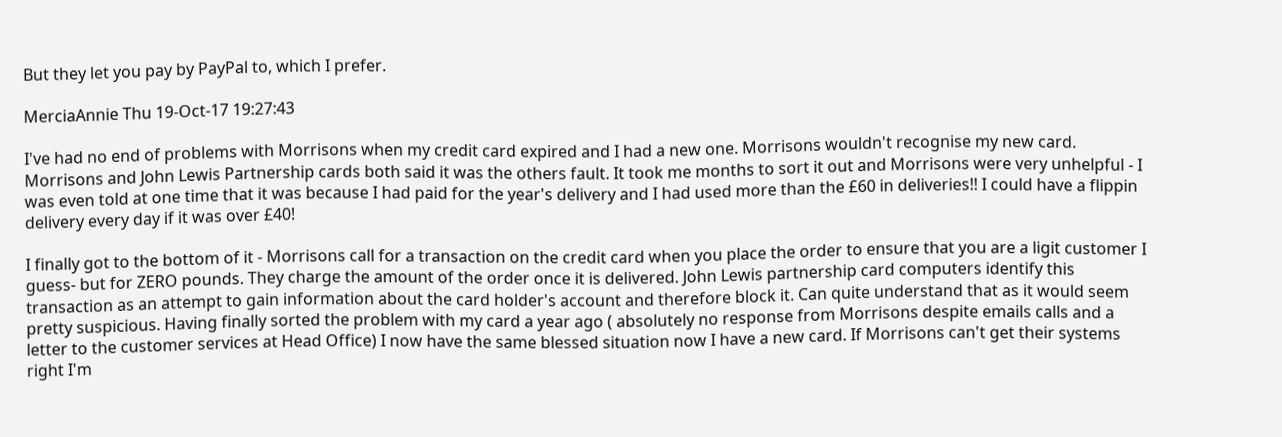But they let you pay by PayPal to, which I prefer.

MerciaAnnie Thu 19-Oct-17 19:27:43

I've had no end of problems with Morrisons when my credit card expired and I had a new one. Morrisons wouldn't recognise my new card. Morrisons and John Lewis Partnership cards both said it was the others fault. It took me months to sort it out and Morrisons were very unhelpful - I was even told at one time that it was because I had paid for the year's delivery and I had used more than the £60 in deliveries!! I could have a flippin delivery every day if it was over £40!

I finally got to the bottom of it - Morrisons call for a transaction on the credit card when you place the order to ensure that you are a ligit customer I guess- but for ZERO pounds. They charge the amount of the order once it is delivered. John Lewis partnership card computers identify this transaction as an attempt to gain information about the card holder's account and therefore block it. Can quite understand that as it would seem pretty suspicious. Having finally sorted the problem with my card a year ago ( absolutely no response from Morrisons despite emails calls and a letter to the customer services at Head Office) I now have the same blessed situation now I have a new card. If Morrisons can't get their systems right I'm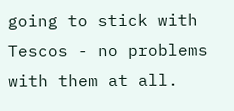going to stick with Tescos - no problems with them at all.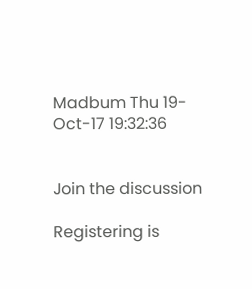Madbum Thu 19-Oct-17 19:32:36


Join the discussion

Registering is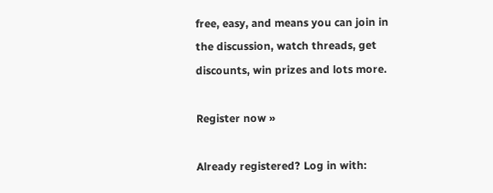free, easy, and means you can join in the discussion, watch threads, get discounts, win prizes and lots more.

Register now »

Already registered? Log in with: